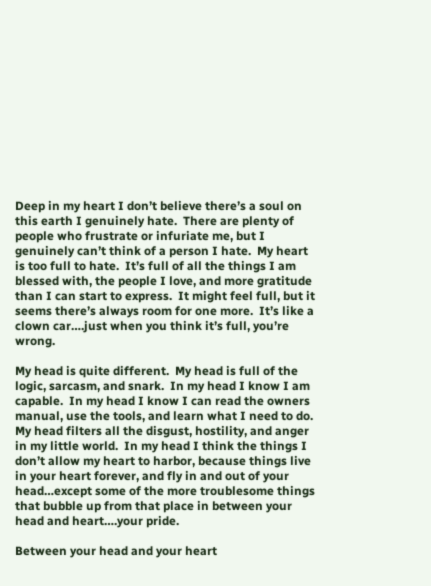Deep in my heart I don’t believe there’s a soul on this earth I genuinely hate.  There are plenty of people who frustrate or infuriate me, but I genuinely can’t think of a person I hate.  My heart is too full to hate.  It’s full of all the things I am blessed with, the people I love, and more gratitude than I can start to express.  It might feel full, but it seems there’s always room for one more.  It’s like a clown car….just when you think it’s full, you’re wrong.

My head is quite different.  My head is full of the logic, sarcasm, and snark.  In my head I know I am capable.  In my head I know I can read the owners manual, use the tools, and learn what I need to do.  My head filters all the disgust, hostility, and anger in my little world.  In my head I think the things I don’t allow my heart to harbor, because things live in your heart forever, and fly in and out of your head…except some of the more troublesome things that bubble up from that place in between your head and heart….your pride.

Between your head and your heart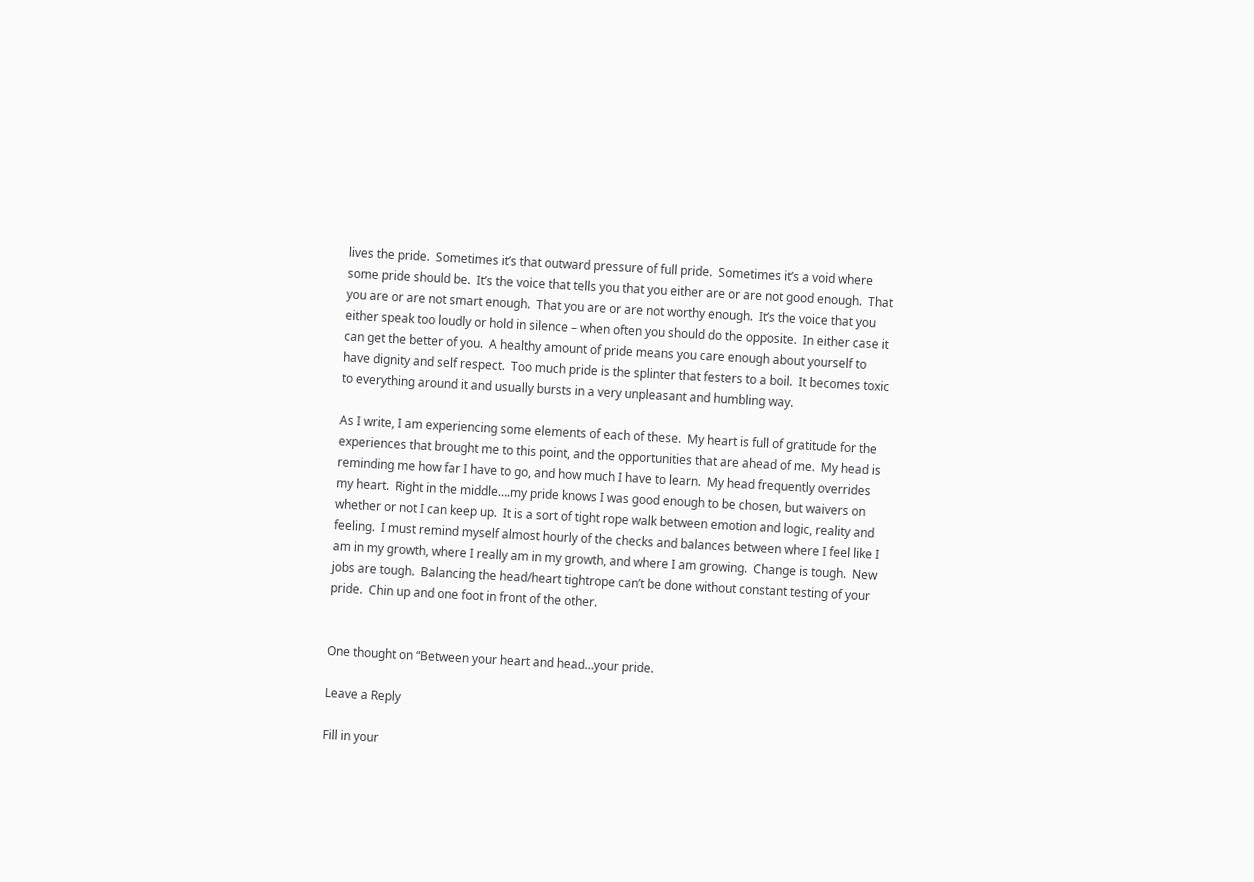lives the pride.  Sometimes it’s that outward pressure of full pride.  Sometimes it’s a void where some pride should be.  It’s the voice that tells you that you either are or are not good enough.  That you are or are not smart enough.  That you are or are not worthy enough.  It’s the voice that you either speak too loudly or hold in silence – when often you should do the opposite.  In either case it can get the better of you.  A healthy amount of pride means you care enough about yourself to have dignity and self respect.  Too much pride is the splinter that festers to a boil.  It becomes toxic to everything around it and usually bursts in a very unpleasant and humbling way.

As I write, I am experiencing some elements of each of these.  My heart is full of gratitude for the experiences that brought me to this point, and the opportunities that are ahead of me.  My head is reminding me how far I have to go, and how much I have to learn.  My head frequently overrides my heart.  Right in the middle….my pride knows I was good enough to be chosen, but waivers on whether or not I can keep up.  It is a sort of tight rope walk between emotion and logic, reality and feeling.  I must remind myself almost hourly of the checks and balances between where I feel like I am in my growth, where I really am in my growth, and where I am growing.  Change is tough.  New jobs are tough.  Balancing the head/heart tightrope can’t be done without constant testing of your pride.  Chin up and one foot in front of the other.


One thought on “Between your heart and head…your pride.

Leave a Reply

Fill in your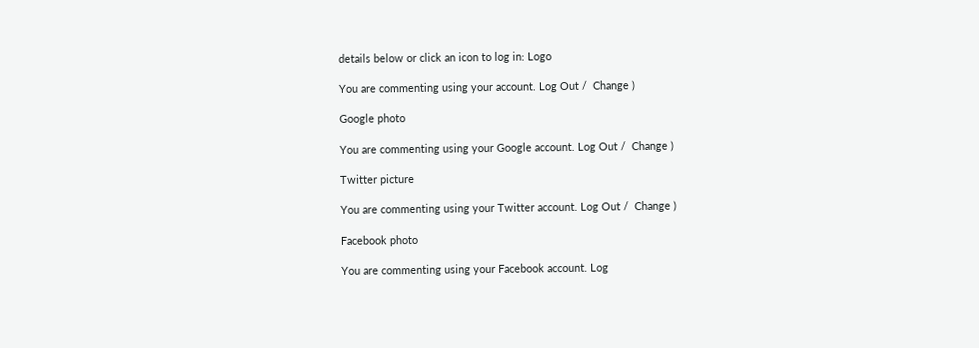details below or click an icon to log in: Logo

You are commenting using your account. Log Out /  Change )

Google photo

You are commenting using your Google account. Log Out /  Change )

Twitter picture

You are commenting using your Twitter account. Log Out /  Change )

Facebook photo

You are commenting using your Facebook account. Log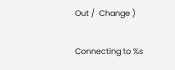Out /  Change )

Connecting to %s